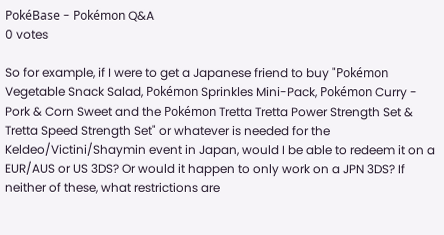PokéBase - Pokémon Q&A
0 votes

So for example, if I were to get a Japanese friend to buy "Pokémon Vegetable Snack Salad, Pokémon Sprinkles Mini-Pack, Pokémon Curry - Pork & Corn Sweet and the Pokémon Tretta Tretta Power Strength Set & Tretta Speed Strength Set" or whatever is needed for the Keldeo/Victini/Shaymin event in Japan, would I be able to redeem it on a EUR/AUS or US 3DS? Or would it happen to only work on a JPN 3DS? If neither of these, what restrictions are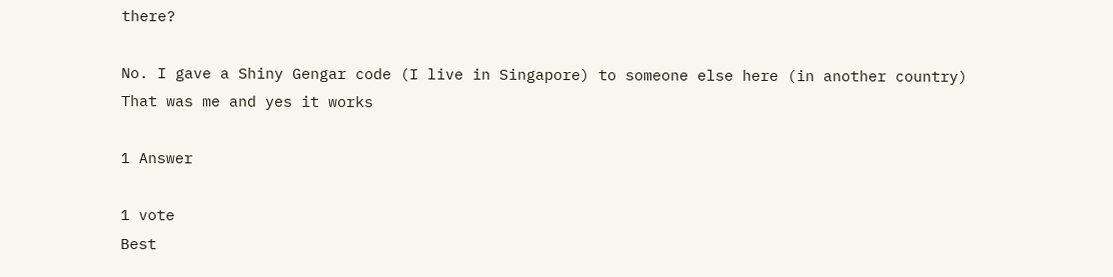there?

No. I gave a Shiny Gengar code (I live in Singapore) to someone else here (in another country)
That was me and yes it works

1 Answer

1 vote
Best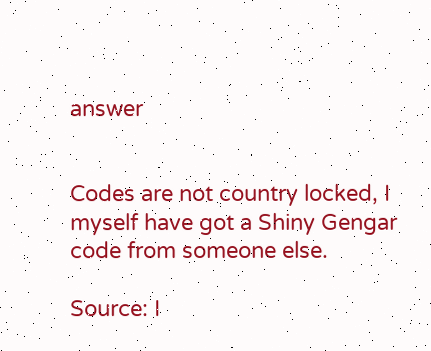answer


Codes are not country locked, I myself have got a Shiny Gengar code from someone else.

Source: I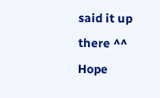said it up there ^^
Hope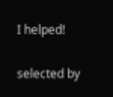I helped!

selected by